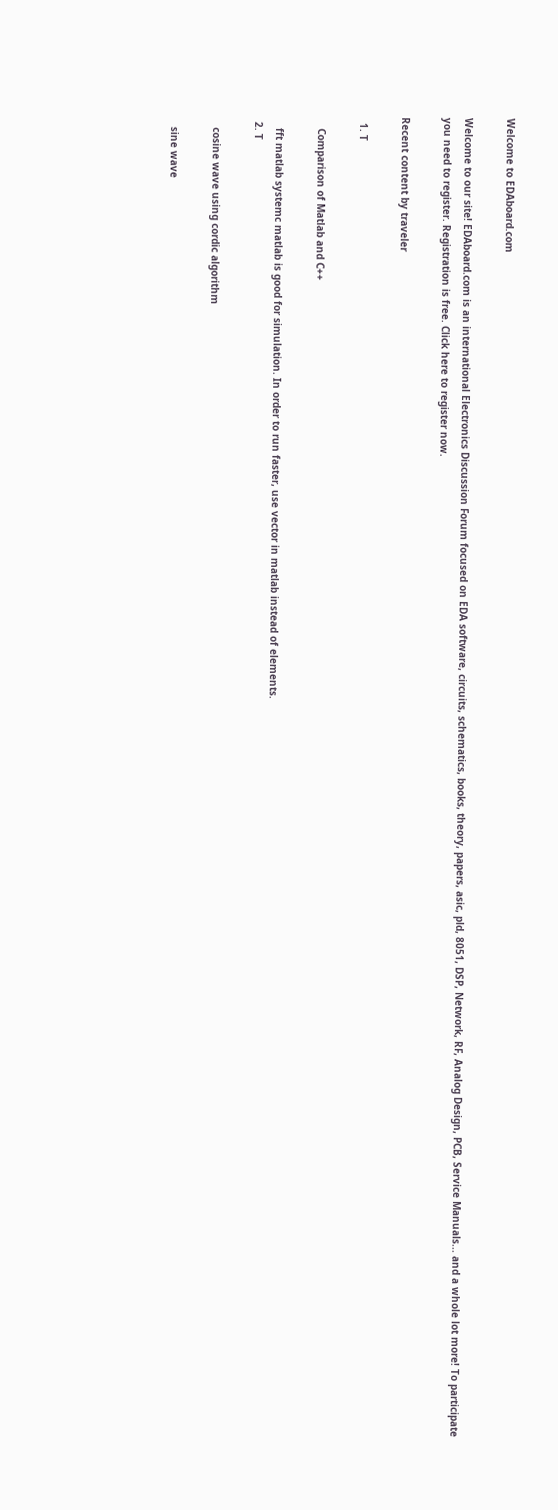Welcome to EDAboard.com

Welcome to our site! EDAboard.com is an international Electronics Discussion Forum focused on EDA software, circuits, schematics, books, theory, papers, asic, pld, 8051, DSP, Network, RF, Analog Design, PCB, Service Manuals... and a whole lot more! To participate you need to register. Registration is free. Click here to register now.

Recent content by traveler

  1. T

    Comparison of Matlab and C++

    fft matlab systemc matlab is good for simulation. In order to run faster, use vector in matlab instead of elements.
  2. T

    cosine wave using cordic algorithm

    sine wave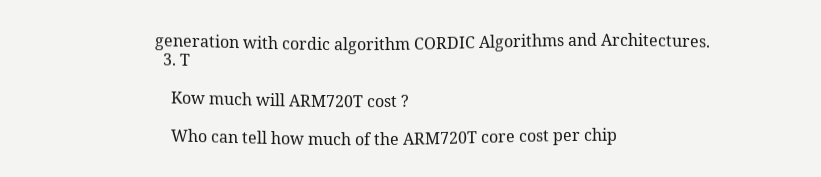generation with cordic algorithm CORDIC Algorithms and Architectures.
  3. T

    Kow much will ARM720T cost ?

    Who can tell how much of the ARM720T core cost per chip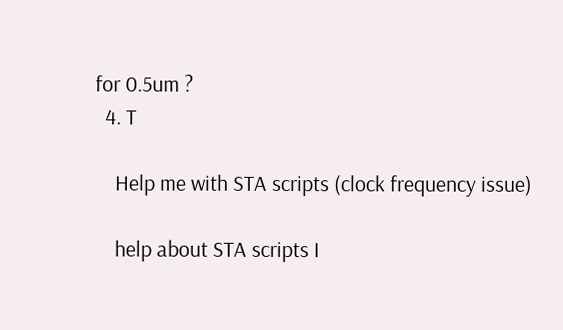for 0.5um ?
  4. T

    Help me with STA scripts (clock frequency issue)

    help about STA scripts I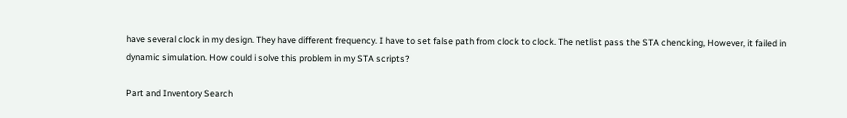have several clock in my design. They have different frequency. I have to set false path from clock to clock. The netlist pass the STA chencking, However, it failed in dynamic simulation. How could i solve this problem in my STA scripts?

Part and Inventory Search